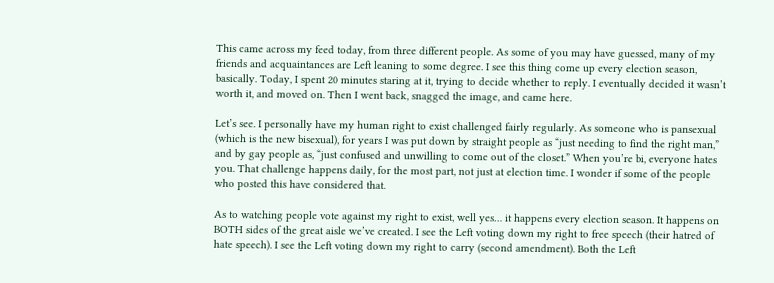This came across my feed today, from three different people. As some of you may have guessed, many of my friends and acquaintances are Left leaning to some degree. I see this thing come up every election season, basically. Today, I spent 20 minutes staring at it, trying to decide whether to reply. I eventually decided it wasn’t worth it, and moved on. Then I went back, snagged the image, and came here.

Let’s see. I personally have my human right to exist challenged fairly regularly. As someone who is pansexual (which is the new bisexual), for years I was put down by straight people as “just needing to find the right man,” and by gay people as, “just confused and unwilling to come out of the closet.” When you’re bi, everyone hates you. That challenge happens daily, for the most part, not just at election time. I wonder if some of the people who posted this have considered that.

As to watching people vote against my right to exist, well yes… it happens every election season. It happens on BOTH sides of the great aisle we’ve created. I see the Left voting down my right to free speech (their hatred of hate speech). I see the Left voting down my right to carry (second amendment). Both the Left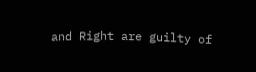and Right are guilty of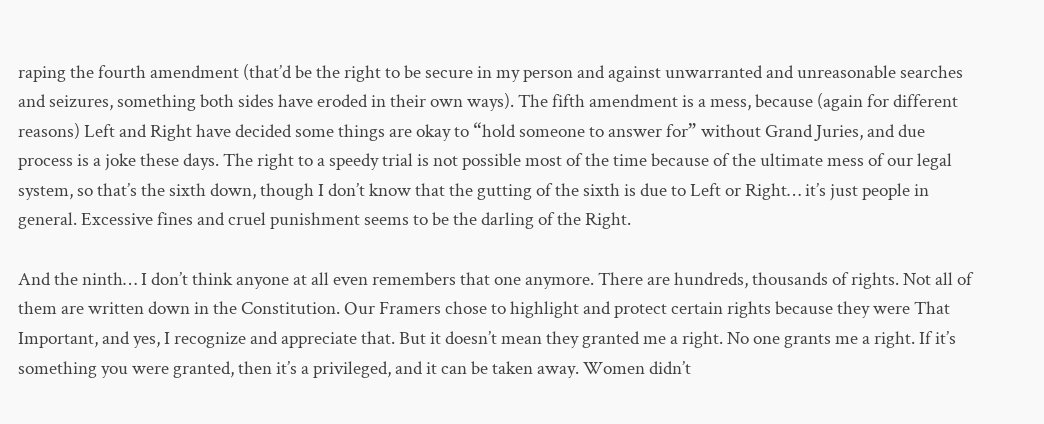raping the fourth amendment (that’d be the right to be secure in my person and against unwarranted and unreasonable searches and seizures, something both sides have eroded in their own ways). The fifth amendment is a mess, because (again for different reasons) Left and Right have decided some things are okay to “hold someone to answer for” without Grand Juries, and due process is a joke these days. The right to a speedy trial is not possible most of the time because of the ultimate mess of our legal system, so that’s the sixth down, though I don’t know that the gutting of the sixth is due to Left or Right… it’s just people in general. Excessive fines and cruel punishment seems to be the darling of the Right.

And the ninth… I don’t think anyone at all even remembers that one anymore. There are hundreds, thousands of rights. Not all of them are written down in the Constitution. Our Framers chose to highlight and protect certain rights because they were That Important, and yes, I recognize and appreciate that. But it doesn’t mean they granted me a right. No one grants me a right. If it’s something you were granted, then it’s a privileged, and it can be taken away. Women didn’t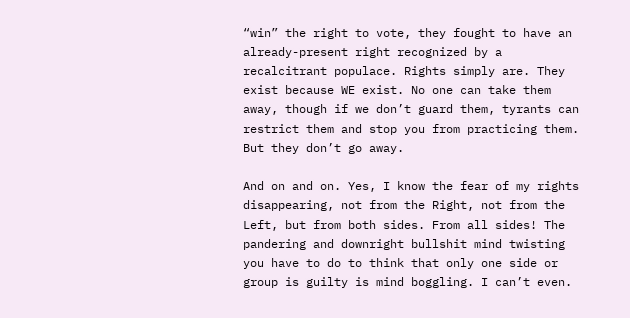“win” the right to vote, they fought to have an already-present right recognized by a recalcitrant populace. Rights simply are. They exist because WE exist. No one can take them away, though if we don’t guard them, tyrants can restrict them and stop you from practicing them. But they don’t go away.

And on and on. Yes, I know the fear of my rights disappearing, not from the Right, not from the Left, but from both sides. From all sides! The pandering and downright bullshit mind twisting you have to do to think that only one side or group is guilty is mind boggling. I can’t even.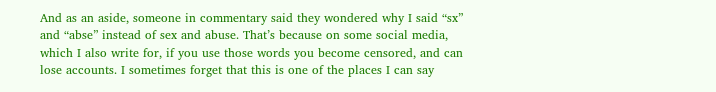And as an aside, someone in commentary said they wondered why I said “sx” and “abse” instead of sex and abuse. That’s because on some social media, which I also write for, if you use those words you become censored, and can lose accounts. I sometimes forget that this is one of the places I can say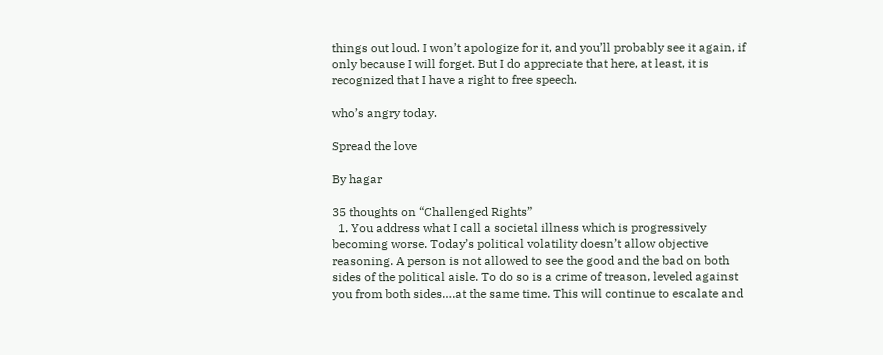things out loud. I won’t apologize for it, and you’ll probably see it again, if only because I will forget. But I do appreciate that here, at least, it is recognized that I have a right to free speech.

who’s angry today.

Spread the love

By hagar

35 thoughts on “Challenged Rights”
  1. You address what I call a societal illness which is progressively becoming worse. Today’s political volatility doesn’t allow objective reasoning. A person is not allowed to see the good and the bad on both sides of the political aisle. To do so is a crime of treason, leveled against you from both sides….at the same time. This will continue to escalate and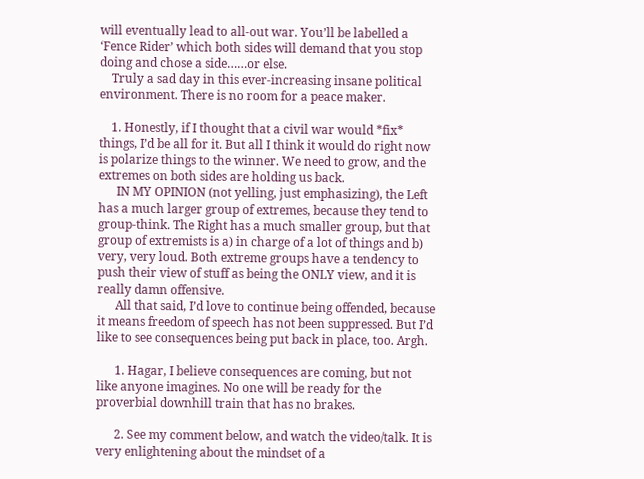will eventually lead to all-out war. You’ll be labelled a ‘Fence Rider’ which both sides will demand that you stop doing and chose a side……or else.
    Truly a sad day in this ever-increasing insane political environment. There is no room for a peace maker.

    1. Honestly, if I thought that a civil war would *fix* things, I’d be all for it. But all I think it would do right now is polarize things to the winner. We need to grow, and the extremes on both sides are holding us back.
      IN MY OPINION (not yelling, just emphasizing), the Left has a much larger group of extremes, because they tend to group-think. The Right has a much smaller group, but that group of extremists is a) in charge of a lot of things and b) very, very loud. Both extreme groups have a tendency to push their view of stuff as being the ONLY view, and it is really damn offensive.
      All that said, I’d love to continue being offended, because it means freedom of speech has not been suppressed. But I’d like to see consequences being put back in place, too. Argh.

      1. Hagar, I believe consequences are coming, but not like anyone imagines. No one will be ready for the proverbial downhill train that has no brakes.

      2. See my comment below, and watch the video/talk. It is very enlightening about the mindset of a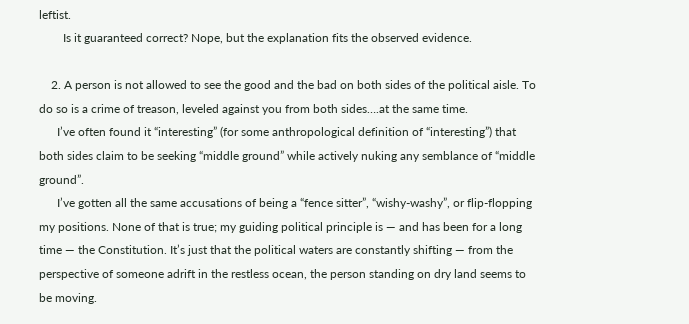leftist.
        Is it guaranteed correct? Nope, but the explanation fits the observed evidence.

    2. A person is not allowed to see the good and the bad on both sides of the political aisle. To do so is a crime of treason, leveled against you from both sides….at the same time.
      I’ve often found it “interesting” (for some anthropological definition of “interesting”) that both sides claim to be seeking “middle ground” while actively nuking any semblance of “middle ground”.
      I’ve gotten all the same accusations of being a “fence sitter”, “wishy-washy”, or flip-flopping my positions. None of that is true; my guiding political principle is — and has been for a long time — the Constitution. It’s just that the political waters are constantly shifting — from the perspective of someone adrift in the restless ocean, the person standing on dry land seems to be moving.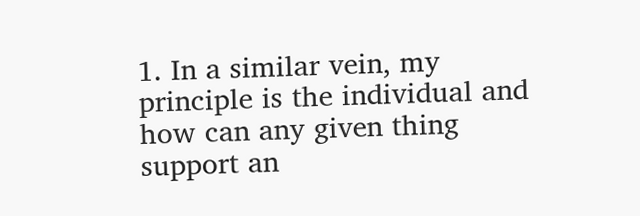1. In a similar vein, my principle is the individual and how can any given thing support an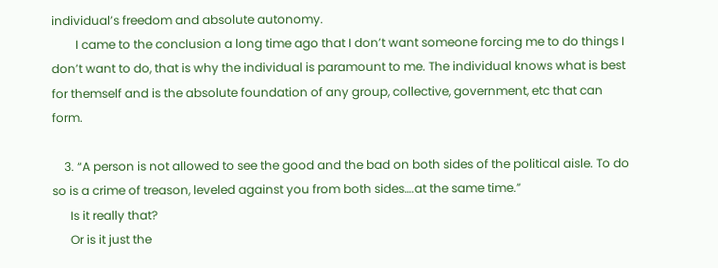individual’s freedom and absolute autonomy.
        I came to the conclusion a long time ago that I don’t want someone forcing me to do things I don’t want to do, that is why the individual is paramount to me. The individual knows what is best for themself and is the absolute foundation of any group, collective, government, etc that can form.

    3. “A person is not allowed to see the good and the bad on both sides of the political aisle. To do so is a crime of treason, leveled against you from both sides….at the same time.”
      Is it really that?
      Or is it just the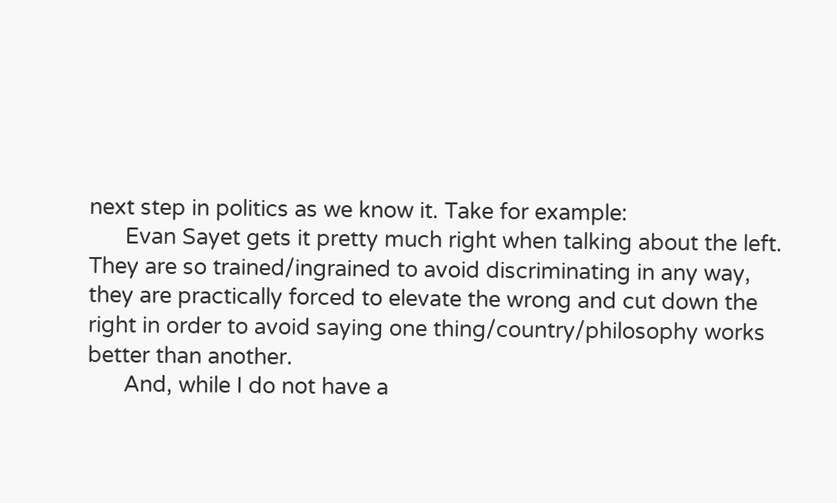next step in politics as we know it. Take for example:
      Evan Sayet gets it pretty much right when talking about the left. They are so trained/ingrained to avoid discriminating in any way, they are practically forced to elevate the wrong and cut down the right in order to avoid saying one thing/country/philosophy works better than another.
      And, while I do not have a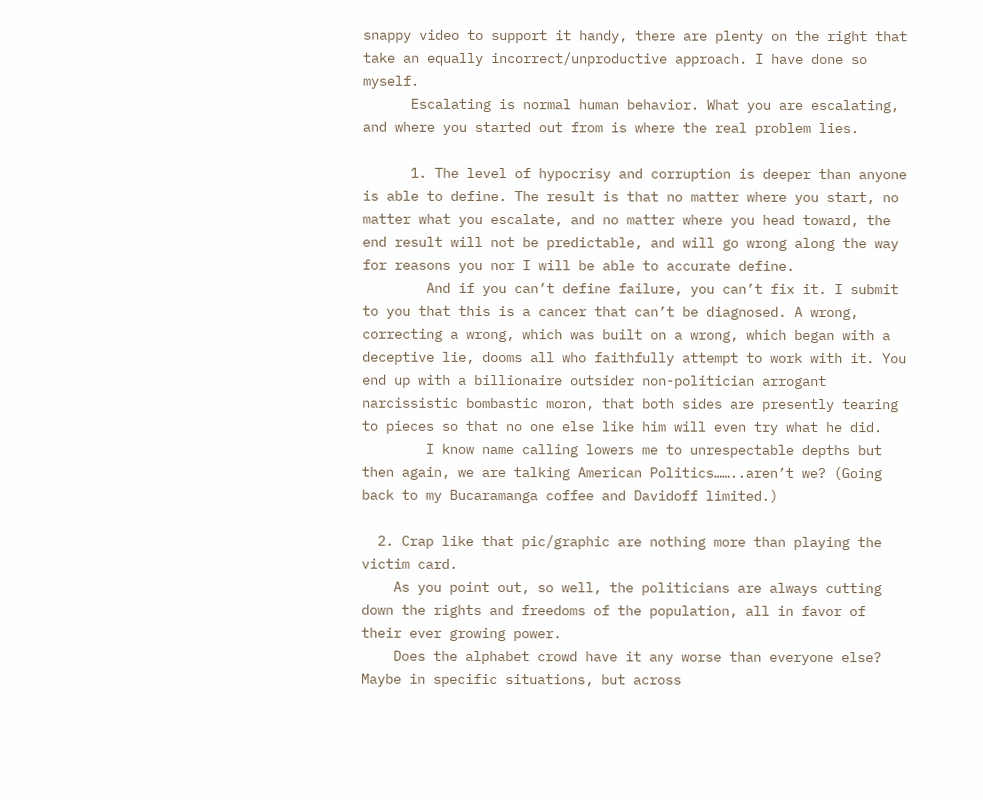snappy video to support it handy, there are plenty on the right that take an equally incorrect/unproductive approach. I have done so myself.
      Escalating is normal human behavior. What you are escalating, and where you started out from is where the real problem lies.

      1. The level of hypocrisy and corruption is deeper than anyone is able to define. The result is that no matter where you start, no matter what you escalate, and no matter where you head toward, the end result will not be predictable, and will go wrong along the way for reasons you nor I will be able to accurate define.
        And if you can’t define failure, you can’t fix it. I submit to you that this is a cancer that can’t be diagnosed. A wrong, correcting a wrong, which was built on a wrong, which began with a deceptive lie, dooms all who faithfully attempt to work with it. You end up with a billionaire outsider non-politician arrogant narcissistic bombastic moron, that both sides are presently tearing to pieces so that no one else like him will even try what he did.
        I know name calling lowers me to unrespectable depths but then again, we are talking American Politics……..aren’t we? (Going back to my Bucaramanga coffee and Davidoff limited.)

  2. Crap like that pic/graphic are nothing more than playing the victim card.
    As you point out, so well, the politicians are always cutting down the rights and freedoms of the population, all in favor of their ever growing power.
    Does the alphabet crowd have it any worse than everyone else? Maybe in specific situations, but across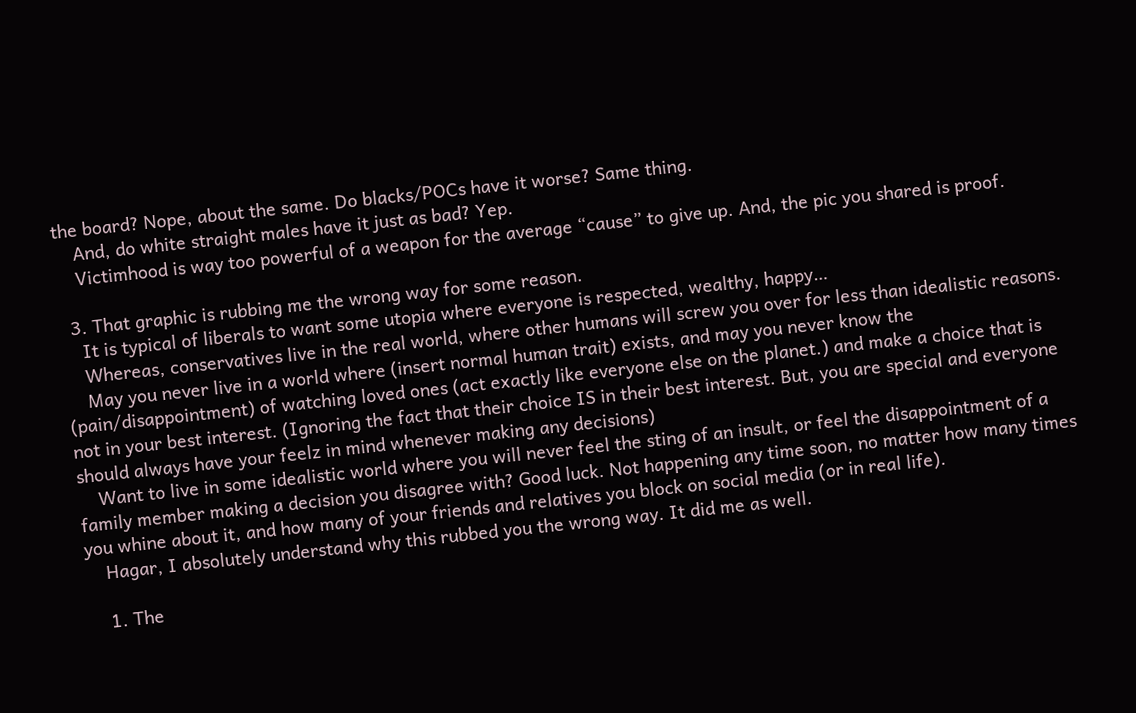the board? Nope, about the same. Do blacks/POCs have it worse? Same thing.
    And, do white straight males have it just as bad? Yep.
    Victimhood is way too powerful of a weapon for the average “cause” to give up. And, the pic you shared is proof.

  3. That graphic is rubbing me the wrong way for some reason.
    It is typical of liberals to want some utopia where everyone is respected, wealthy, happy…
    Whereas, conservatives live in the real world, where other humans will screw you over for less than idealistic reasons.
    May you never live in a world where (insert normal human trait) exists, and may you never know the (pain/disappointment) of watching loved ones (act exactly like everyone else on the planet.) and make a choice that is not in your best interest. (Ignoring the fact that their choice IS in their best interest. But, you are special and everyone should always have your feelz in mind whenever making any decisions)
    Want to live in some idealistic world where you will never feel the sting of an insult, or feel the disappointment of a family member making a decision you disagree with? Good luck. Not happening any time soon, no matter how many times you whine about it, and how many of your friends and relatives you block on social media (or in real life).
    Hagar, I absolutely understand why this rubbed you the wrong way. It did me as well.

    1. The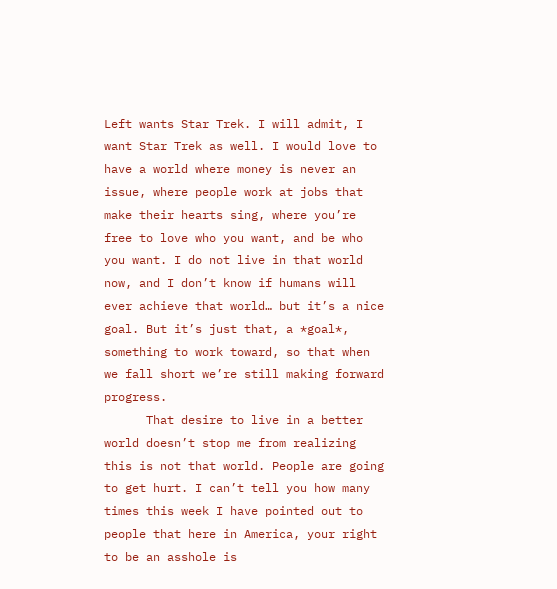Left wants Star Trek. I will admit, I want Star Trek as well. I would love to have a world where money is never an issue, where people work at jobs that make their hearts sing, where you’re free to love who you want, and be who you want. I do not live in that world now, and I don’t know if humans will ever achieve that world… but it’s a nice goal. But it’s just that, a *goal*, something to work toward, so that when we fall short we’re still making forward progress.
      That desire to live in a better world doesn’t stop me from realizing this is not that world. People are going to get hurt. I can’t tell you how many times this week I have pointed out to people that here in America, your right to be an asshole is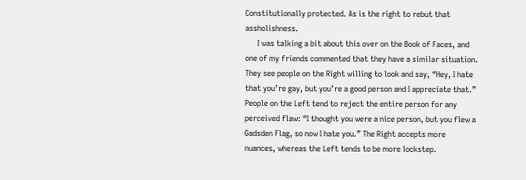Constitutionally protected. As is the right to rebut that assholishness.
      I was talking a bit about this over on the Book of Faces, and one of my friends commented that they have a similar situation. They see people on the Right willing to look and say, “Hey, I hate that you’re gay, but you’re a good person and I appreciate that.” People on the Left tend to reject the entire person for any perceived flaw: “I thought you were a nice person, but you flew a Gadsden Flag, so now I hate you.” The Right accepts more nuances, whereas the Left tends to be more lockstep.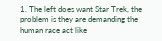1. The left does want Star Trek, the problem is they are demanding the human race act like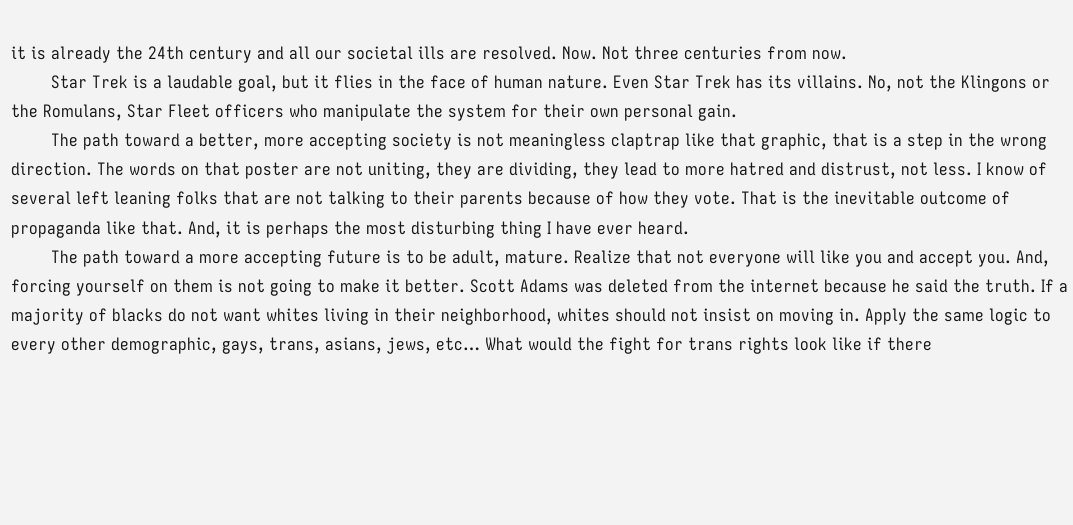it is already the 24th century and all our societal ills are resolved. Now. Not three centuries from now.
        Star Trek is a laudable goal, but it flies in the face of human nature. Even Star Trek has its villains. No, not the Klingons or the Romulans, Star Fleet officers who manipulate the system for their own personal gain.
        The path toward a better, more accepting society is not meaningless claptrap like that graphic, that is a step in the wrong direction. The words on that poster are not uniting, they are dividing, they lead to more hatred and distrust, not less. I know of several left leaning folks that are not talking to their parents because of how they vote. That is the inevitable outcome of propaganda like that. And, it is perhaps the most disturbing thing I have ever heard.
        The path toward a more accepting future is to be adult, mature. Realize that not everyone will like you and accept you. And, forcing yourself on them is not going to make it better. Scott Adams was deleted from the internet because he said the truth. If a majority of blacks do not want whites living in their neighborhood, whites should not insist on moving in. Apply the same logic to every other demographic, gays, trans, asians, jews, etc… What would the fight for trans rights look like if there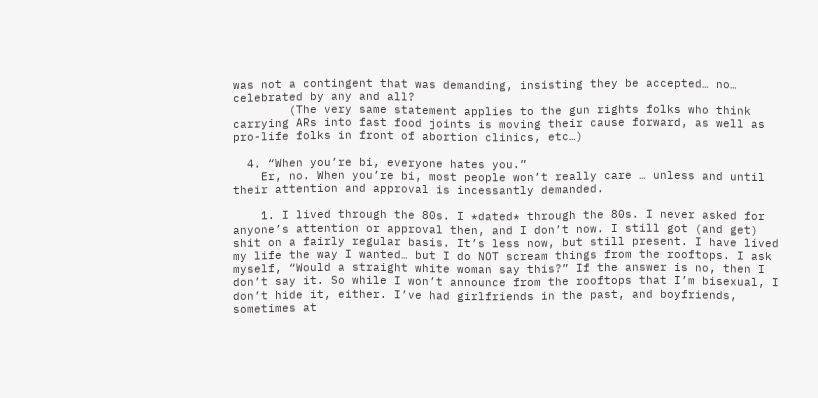was not a contingent that was demanding, insisting they be accepted… no… celebrated by any and all?
        (The very same statement applies to the gun rights folks who think carrying ARs into fast food joints is moving their cause forward, as well as pro-life folks in front of abortion clinics, etc…)

  4. “When you’re bi, everyone hates you.”
    Er, no. When you’re bi, most people won’t really care … unless and until their attention and approval is incessantly demanded.

    1. I lived through the 80s. I *dated* through the 80s. I never asked for anyone’s attention or approval then, and I don’t now. I still got (and get) shit on a fairly regular basis. It’s less now, but still present. I have lived my life the way I wanted… but I do NOT scream things from the rooftops. I ask myself, “Would a straight white woman say this?” If the answer is no, then I don’t say it. So while I won’t announce from the rooftops that I’m bisexual, I don’t hide it, either. I’ve had girlfriends in the past, and boyfriends, sometimes at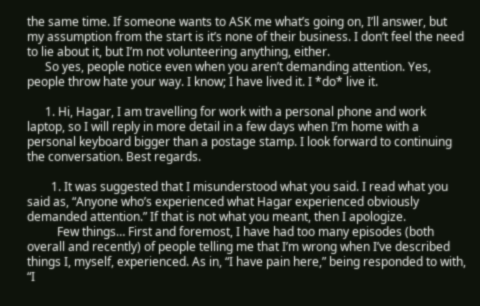the same time. If someone wants to ASK me what’s going on, I’ll answer, but my assumption from the start is it’s none of their business. I don’t feel the need to lie about it, but I’m not volunteering anything, either.
      So yes, people notice even when you aren’t demanding attention. Yes, people throw hate your way. I know; I have lived it. I *do* live it.

      1. Hi, Hagar, I am travelling for work with a personal phone and work laptop, so I will reply in more detail in a few days when I’m home with a personal keyboard bigger than a postage stamp. I look forward to continuing the conversation. Best regards.

        1. It was suggested that I misunderstood what you said. I read what you said as, “Anyone who’s experienced what Hagar experienced obviously demanded attention.” If that is not what you meant, then I apologize.
          Few things… First and foremost, I have had too many episodes (both overall and recently) of people telling me that I’m wrong when I’ve described things I, myself, experienced. As in, “I have pain here,” being responded to with, “I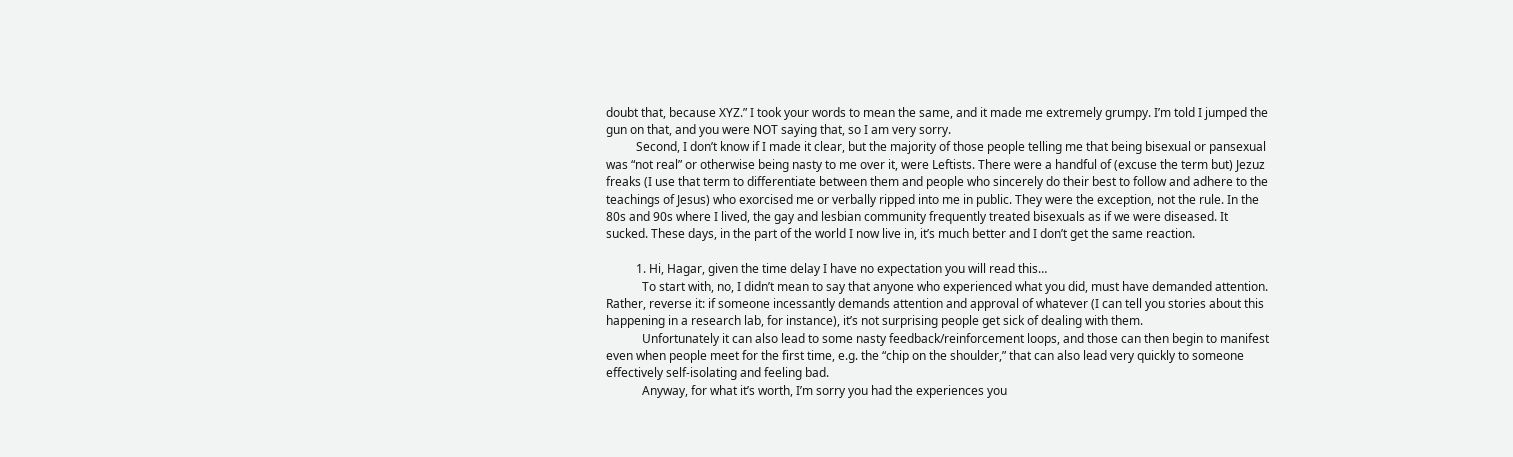doubt that, because XYZ.” I took your words to mean the same, and it made me extremely grumpy. I’m told I jumped the gun on that, and you were NOT saying that, so I am very sorry.
          Second, I don’t know if I made it clear, but the majority of those people telling me that being bisexual or pansexual was “not real” or otherwise being nasty to me over it, were Leftists. There were a handful of (excuse the term but) Jezuz freaks (I use that term to differentiate between them and people who sincerely do their best to follow and adhere to the teachings of Jesus) who exorcised me or verbally ripped into me in public. They were the exception, not the rule. In the 80s and 90s where I lived, the gay and lesbian community frequently treated bisexuals as if we were diseased. It sucked. These days, in the part of the world I now live in, it’s much better and I don’t get the same reaction.

          1. Hi, Hagar, given the time delay I have no expectation you will read this…
            To start with, no, I didn’t mean to say that anyone who experienced what you did, must have demanded attention. Rather, reverse it: if someone incessantly demands attention and approval of whatever (I can tell you stories about this happening in a research lab, for instance), it’s not surprising people get sick of dealing with them.
            Unfortunately it can also lead to some nasty feedback/reinforcement loops, and those can then begin to manifest even when people meet for the first time, e.g. the “chip on the shoulder,” that can also lead very quickly to someone effectively self-isolating and feeling bad.
            Anyway, for what it’s worth, I’m sorry you had the experiences you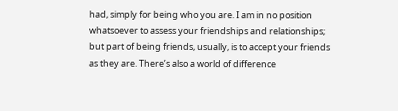had, simply for being who you are. I am in no position whatsoever to assess your friendships and relationships; but part of being friends, usually, is to accept your friends as they are. There’s also a world of difference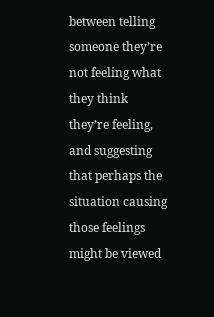between telling someone they’re not feeling what they think they’re feeling, and suggesting that perhaps the situation causing those feelings might be viewed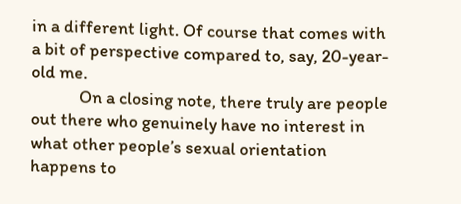in a different light. Of course that comes with a bit of perspective compared to, say, 20-year-old me.
            On a closing note, there truly are people out there who genuinely have no interest in what other people’s sexual orientation happens to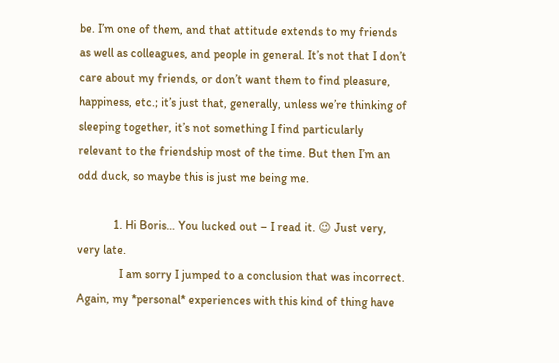be. I’m one of them, and that attitude extends to my friends as well as colleagues, and people in general. It’s not that I don’t care about my friends, or don’t want them to find pleasure, happiness, etc.; it’s just that, generally, unless we’re thinking of sleeping together, it’s not something I find particularly relevant to the friendship most of the time. But then I’m an odd duck, so maybe this is just me being me.

            1. Hi Boris… You lucked out – I read it. 😉 Just very, very late.
              I am sorry I jumped to a conclusion that was incorrect. Again, my *personal* experiences with this kind of thing have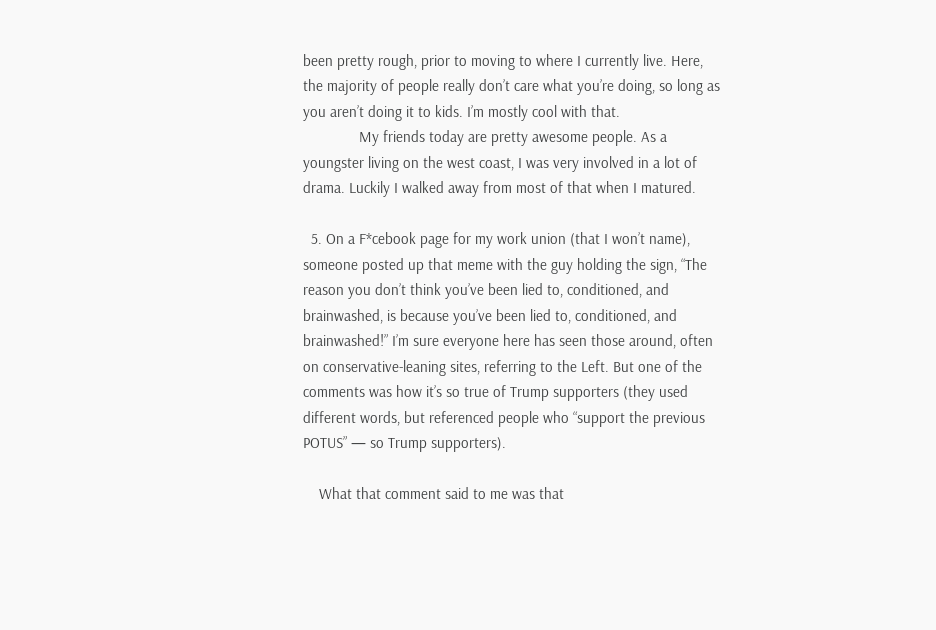been pretty rough, prior to moving to where I currently live. Here, the majority of people really don’t care what you’re doing, so long as you aren’t doing it to kids. I’m mostly cool with that.
              My friends today are pretty awesome people. As a youngster living on the west coast, I was very involved in a lot of drama. Luckily I walked away from most of that when I matured.

  5. On a F*cebook page for my work union (that I won’t name), someone posted up that meme with the guy holding the sign, “The reason you don’t think you’ve been lied to, conditioned, and brainwashed, is because you’ve been lied to, conditioned, and brainwashed!” I’m sure everyone here has seen those around, often on conservative-leaning sites, referring to the Left. But one of the comments was how it’s so true of Trump supporters (they used different words, but referenced people who “support the previous POTUS” — so Trump supporters).

    What that comment said to me was that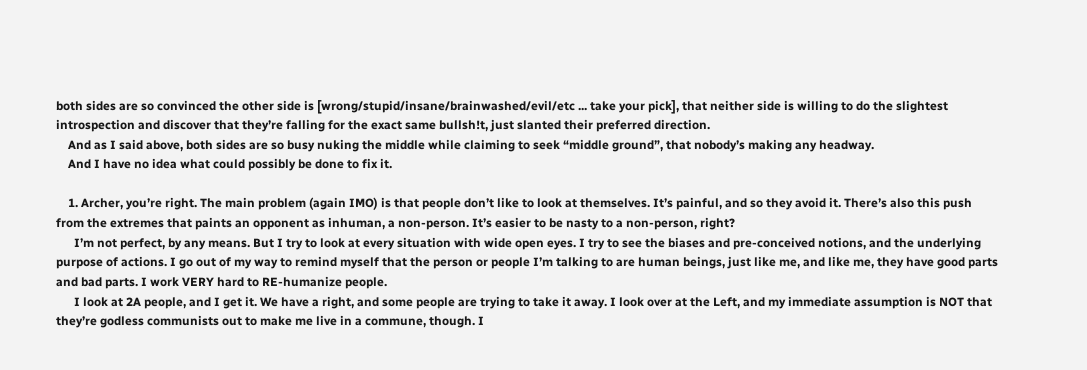both sides are so convinced the other side is [wrong/stupid/insane/brainwashed/evil/etc ... take your pick], that neither side is willing to do the slightest introspection and discover that they’re falling for the exact same bullsh!t, just slanted their preferred direction.
    And as I said above, both sides are so busy nuking the middle while claiming to seek “middle ground”, that nobody’s making any headway.
    And I have no idea what could possibly be done to fix it.

    1. Archer, you’re right. The main problem (again IMO) is that people don’t like to look at themselves. It’s painful, and so they avoid it. There’s also this push from the extremes that paints an opponent as inhuman, a non-person. It’s easier to be nasty to a non-person, right?
      I’m not perfect, by any means. But I try to look at every situation with wide open eyes. I try to see the biases and pre-conceived notions, and the underlying purpose of actions. I go out of my way to remind myself that the person or people I’m talking to are human beings, just like me, and like me, they have good parts and bad parts. I work VERY hard to RE-humanize people.
      I look at 2A people, and I get it. We have a right, and some people are trying to take it away. I look over at the Left, and my immediate assumption is NOT that they’re godless communists out to make me live in a commune, though. I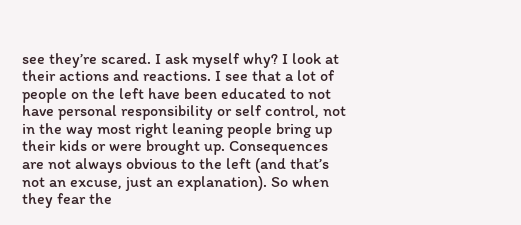see they’re scared. I ask myself why? I look at their actions and reactions. I see that a lot of people on the left have been educated to not have personal responsibility or self control, not in the way most right leaning people bring up their kids or were brought up. Consequences are not always obvious to the left (and that’s not an excuse, just an explanation). So when they fear the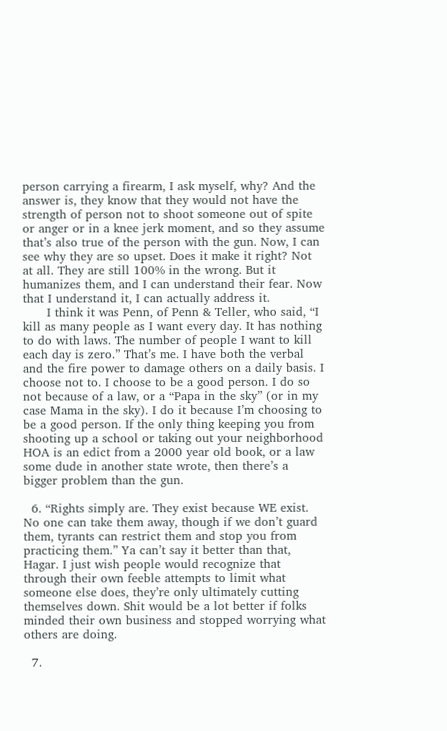person carrying a firearm, I ask myself, why? And the answer is, they know that they would not have the strength of person not to shoot someone out of spite or anger or in a knee jerk moment, and so they assume that’s also true of the person with the gun. Now, I can see why they are so upset. Does it make it right? Not at all. They are still 100% in the wrong. But it humanizes them, and I can understand their fear. Now that I understand it, I can actually address it.
      I think it was Penn, of Penn & Teller, who said, “I kill as many people as I want every day. It has nothing to do with laws. The number of people I want to kill each day is zero.” That’s me. I have both the verbal and the fire power to damage others on a daily basis. I choose not to. I choose to be a good person. I do so not because of a law, or a “Papa in the sky” (or in my case Mama in the sky). I do it because I’m choosing to be a good person. If the only thing keeping you from shooting up a school or taking out your neighborhood HOA is an edict from a 2000 year old book, or a law some dude in another state wrote, then there’s a bigger problem than the gun.

  6. “Rights simply are. They exist because WE exist. No one can take them away, though if we don’t guard them, tyrants can restrict them and stop you from practicing them.” Ya can’t say it better than that, Hagar. I just wish people would recognize that through their own feeble attempts to limit what someone else does, they’re only ultimately cutting themselves down. Shit would be a lot better if folks minded their own business and stopped worrying what others are doing.

  7.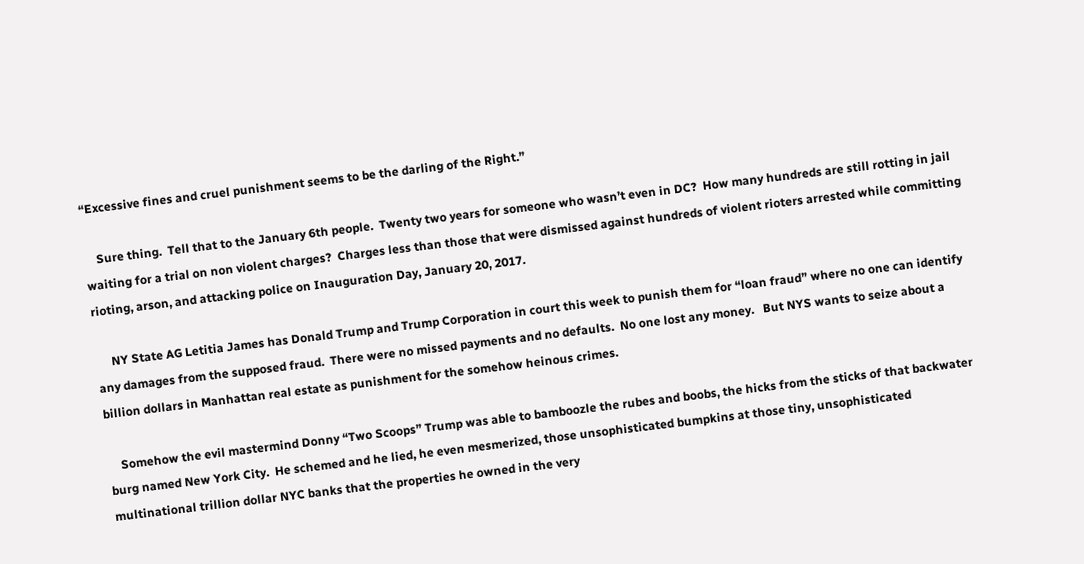“Excessive fines and cruel punishment seems to be the darling of the Right.”

    Sure thing.  Tell that to the January 6th people.  Twenty two years for someone who wasn’t even in DC?  How many hundreds are still rotting in jail waiting for a trial on non violent charges?  Charges less than those that were dismissed against hundreds of violent rioters arrested while committing rioting, arson, and attacking police on Inauguration Day, January 20, 2017.

     NY State AG Letitia James has Donald Trump and Trump Corporation in court this week to punish them for “loan fraud” where no one can identify any damages from the supposed fraud.  There were no missed payments and no defaults.  No one lost any money.   But NYS wants to seize about a billion dollars in Manhattan real estate as punishment for the somehow heinous crimes.

    Somehow the evil mastermind Donny “Two Scoops” Trump was able to bamboozle the rubes and boobs, the hicks from the sticks of that backwater burg named New York City.  He schemed and he lied, he even mesmerized, those unsophisticated bumpkins at those tiny, unsophisticated multinational trillion dollar NYC banks that the properties he owned in the very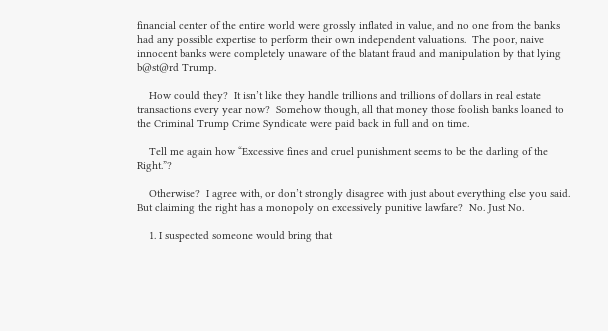financial center of the entire world were grossly inflated in value, and no one from the banks had any possible expertise to perform their own independent valuations.  The poor, naive innocent banks were completely unaware of the blatant fraud and manipulation by that lying b@st@rd Trump.

    How could they?  It isn’t like they handle trillions and trillions of dollars in real estate transactions every year now?  Somehow though, all that money those foolish banks loaned to the Criminal Trump Crime Syndicate were paid back in full and on time.

    Tell me again how “Excessive fines and cruel punishment seems to be the darling of the Right.”?

    Otherwise?  I agree with, or don’t strongly disagree with just about everything else you said.  But claiming the right has a monopoly on excessively punitive lawfare?  No. Just No.

    1. I suspected someone would bring that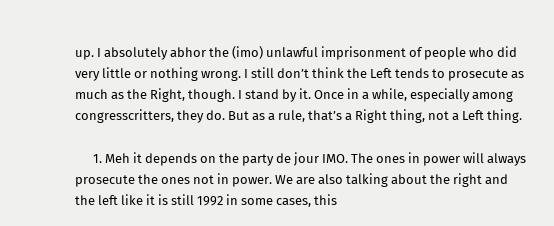up. I absolutely abhor the (imo) unlawful imprisonment of people who did very little or nothing wrong. I still don’t think the Left tends to prosecute as much as the Right, though. I stand by it. Once in a while, especially among congresscritters, they do. But as a rule, that’s a Right thing, not a Left thing.

      1. Meh it depends on the party de jour IMO. The ones in power will always prosecute the ones not in power. We are also talking about the right and the left like it is still 1992 in some cases, this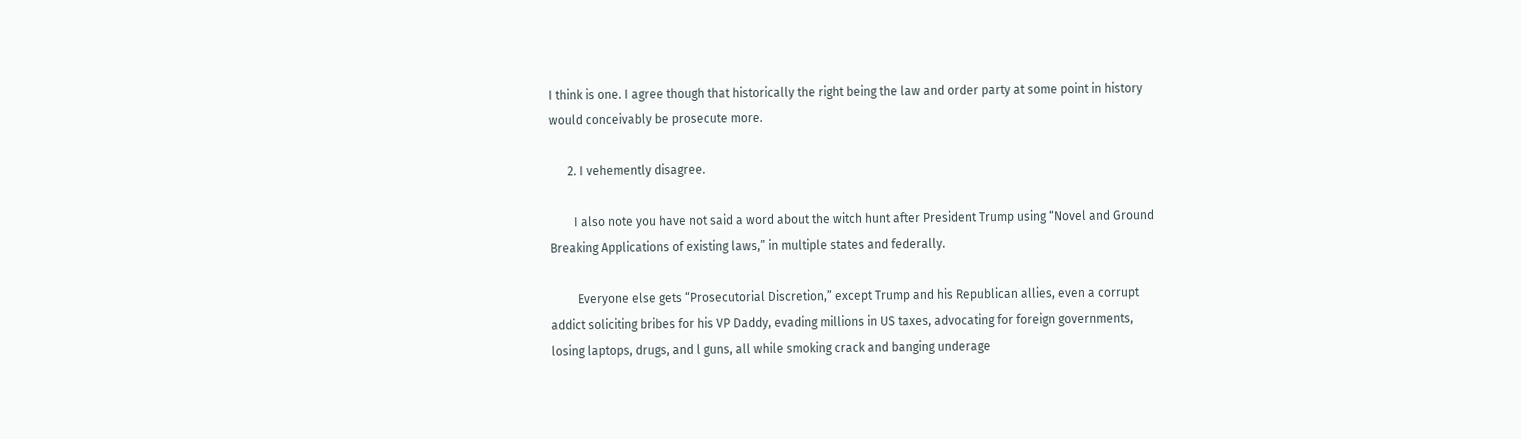I think is one. I agree though that historically the right being the law and order party at some point in history would conceivably be prosecute more.

      2. I vehemently disagree.

        I also note you have not said a word about the witch hunt after President Trump using “Novel and Ground Breaking Applications of existing laws,” in multiple states and federally.

         Everyone else gets “Prosecutorial Discretion,” except Trump and his Republican allies, even a corrupt addict soliciting bribes for his VP Daddy, evading millions in US taxes, advocating for foreign governments, losing laptops, drugs, and l guns, all while smoking crack and banging underage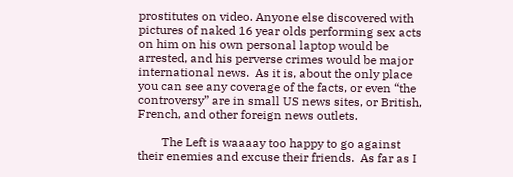prostitutes on video. Anyone else discovered with pictures of naked 16 year olds performing sex acts on him on his own personal laptop would be arrested, and his perverse crimes would be major international news.  As it is, about the only place you can see any coverage of the facts, or even “the controversy” are in small US news sites, or British, French, and other foreign news outlets.

        The Left is waaaay too happy to go against their enemies and excuse their friends.  As far as I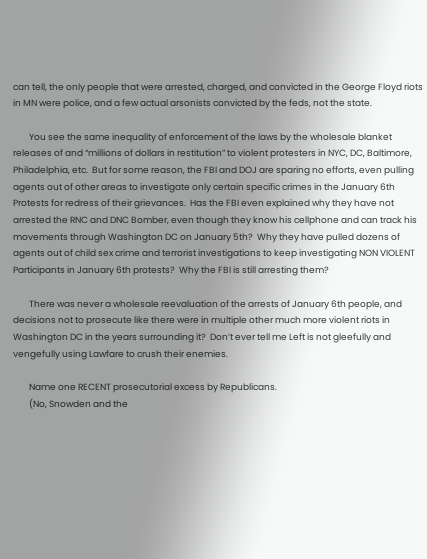can tell, the only people that were arrested, charged, and convicted in the George Floyd riots in MN were police, and a few actual arsonists convicted by the feds, not the state.

        You see the same inequality of enforcement of the laws by the wholesale blanket releases of and “millions of dollars in restitution” to violent protesters in NYC, DC, Baltimore, Philadelphia, etc.  But for some reason, the FBI and DOJ are sparing no efforts, even pulling agents out of other areas to investigate only certain specific crimes in the January 6th Protests for redress of their grievances.  Has the FBI even explained why they have not arrested the RNC and DNC Bomber, even though they know his cellphone and can track his movements through Washington DC on January 5th?  Why they have pulled dozens of agents out of child sex crime and terrorist investigations to keep investigating NON VIOLENT Participants in January 6th protests?  Why the FBI is still arresting them?

        There was never a wholesale reevaluation of the arrests of January 6th people, and decisions not to prosecute like there were in multiple other much more violent riots in Washington DC in the years surrounding it?  Don’t ever tell me Left is not gleefully and vengefully using Lawfare to crush their enemies.

        Name one RECENT prosecutorial excess by Republicans.
        (No, Snowden and the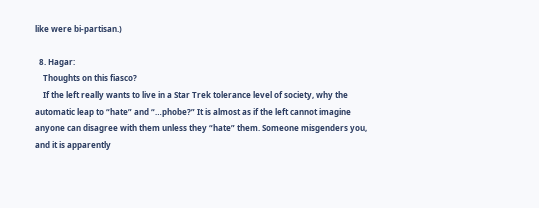like were bi-partisan.)

  8. Hagar:
    Thoughts on this fiasco?
    If the left really wants to live in a Star Trek tolerance level of society, why the automatic leap to “hate” and “…phobe?” It is almost as if the left cannot imagine anyone can disagree with them unless they “hate” them. Someone misgenders you, and it is apparently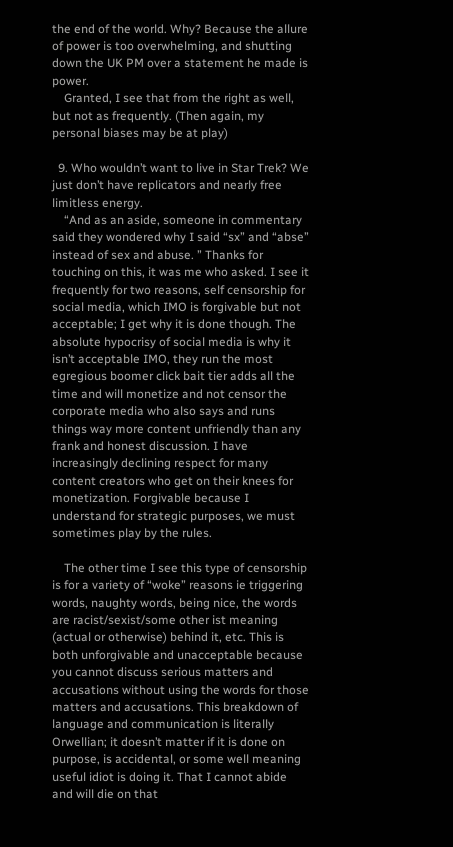the end of the world. Why? Because the allure of power is too overwhelming, and shutting down the UK PM over a statement he made is power.
    Granted, I see that from the right as well, but not as frequently. (Then again, my personal biases may be at play)

  9. Who wouldn’t want to live in Star Trek? We just don’t have replicators and nearly free limitless energy.
    “And as an aside, someone in commentary said they wondered why I said “sx” and “abse” instead of sex and abuse. ” Thanks for touching on this, it was me who asked. I see it frequently for two reasons, self censorship for social media, which IMO is forgivable but not acceptable; I get why it is done though. The absolute hypocrisy of social media is why it isn’t acceptable IMO, they run the most egregious boomer click bait tier adds all the time and will monetize and not censor the corporate media who also says and runs things way more content unfriendly than any frank and honest discussion. I have increasingly declining respect for many content creators who get on their knees for monetization. Forgivable because I understand for strategic purposes, we must sometimes play by the rules.

    The other time I see this type of censorship is for a variety of “woke” reasons ie triggering words, naughty words, being nice, the words are racist/sexist/some other ist meaning (actual or otherwise) behind it, etc. This is both unforgivable and unacceptable because you cannot discuss serious matters and accusations without using the words for those matters and accusations. This breakdown of language and communication is literally Orwellian; it doesn’t matter if it is done on purpose, is accidental, or some well meaning useful idiot is doing it. That I cannot abide and will die on that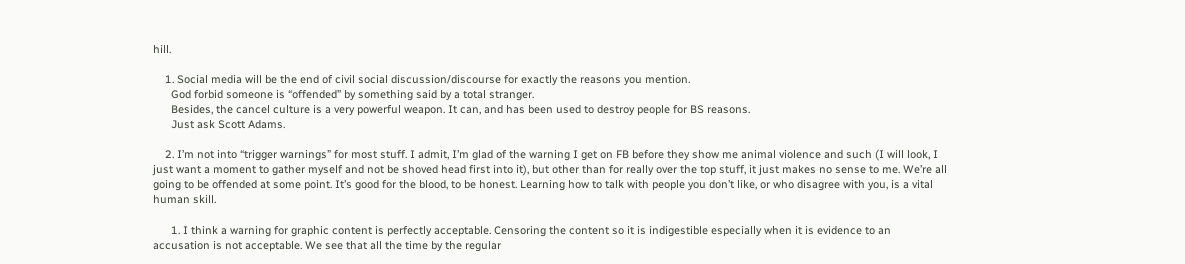hill.

    1. Social media will be the end of civil social discussion/discourse for exactly the reasons you mention.
      God forbid someone is “offended” by something said by a total stranger.
      Besides, the cancel culture is a very powerful weapon. It can, and has been used to destroy people for BS reasons.
      Just ask Scott Adams.

    2. I’m not into “trigger warnings” for most stuff. I admit, I’m glad of the warning I get on FB before they show me animal violence and such (I will look, I just want a moment to gather myself and not be shoved head first into it), but other than for really over the top stuff, it just makes no sense to me. We’re all going to be offended at some point. It’s good for the blood, to be honest. Learning how to talk with people you don’t like, or who disagree with you, is a vital human skill.

      1. I think a warning for graphic content is perfectly acceptable. Censoring the content so it is indigestible especially when it is evidence to an accusation is not acceptable. We see that all the time by the regular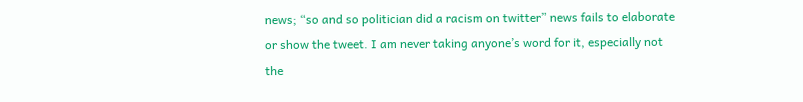news; “so and so politician did a racism on twitter” news fails to elaborate or show the tweet. I am never taking anyone’s word for it, especially not the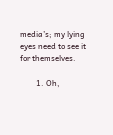media’s; my lying eyes need to see it for themselves.

        1. Oh,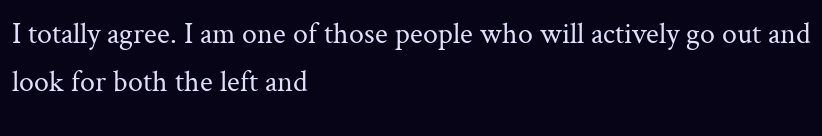I totally agree. I am one of those people who will actively go out and look for both the left and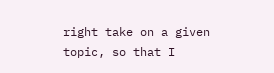right take on a given topic, so that I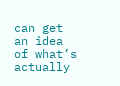can get an idea of what’s actually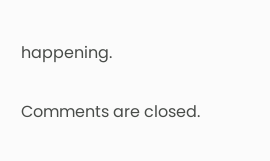happening.

Comments are closed.